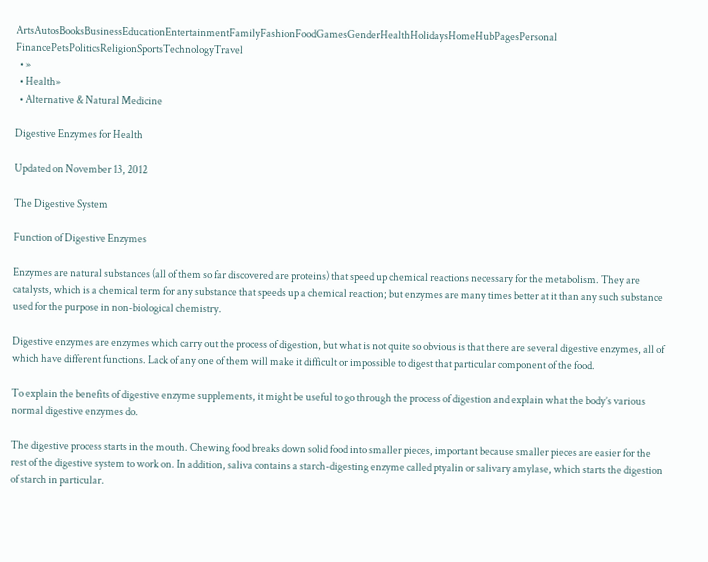ArtsAutosBooksBusinessEducationEntertainmentFamilyFashionFoodGamesGenderHealthHolidaysHomeHubPagesPersonal FinancePetsPoliticsReligionSportsTechnologyTravel
  • »
  • Health»
  • Alternative & Natural Medicine

Digestive Enzymes for Health

Updated on November 13, 2012

The Digestive System

Function of Digestive Enzymes

Enzymes are natural substances (all of them so far discovered are proteins) that speed up chemical reactions necessary for the metabolism. They are catalysts, which is a chemical term for any substance that speeds up a chemical reaction; but enzymes are many times better at it than any such substance used for the purpose in non-biological chemistry.

Digestive enzymes are enzymes which carry out the process of digestion, but what is not quite so obvious is that there are several digestive enzymes, all of which have different functions. Lack of any one of them will make it difficult or impossible to digest that particular component of the food.

To explain the benefits of digestive enzyme supplements, it might be useful to go through the process of digestion and explain what the body’s various normal digestive enzymes do.

The digestive process starts in the mouth. Chewing food breaks down solid food into smaller pieces, important because smaller pieces are easier for the rest of the digestive system to work on. In addition, saliva contains a starch-digesting enzyme called ptyalin or salivary amylase, which starts the digestion of starch in particular.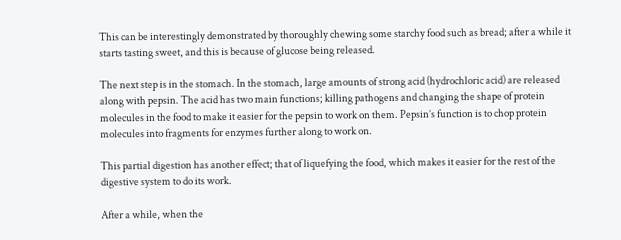This can be interestingly demonstrated by thoroughly chewing some starchy food such as bread; after a while it starts tasting sweet, and this is because of glucose being released.

The next step is in the stomach. In the stomach, large amounts of strong acid (hydrochloric acid) are released along with pepsin. The acid has two main functions; killing pathogens and changing the shape of protein molecules in the food to make it easier for the pepsin to work on them. Pepsin’s function is to chop protein molecules into fragments for enzymes further along to work on.

This partial digestion has another effect; that of liquefying the food, which makes it easier for the rest of the digestive system to do its work.

After a while, when the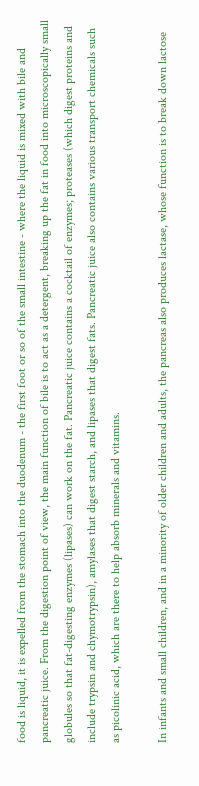food is liquid, it is expelled from the stomach into the duodenum - the first foot or so of the small intestine - where the liquid is mixed with bile and pancreatic juice. From the digestion point of view, the main function of bile is to act as a detergent, breaking up the fat in food into microscopically small globules so that fat-digesting enzymes (lipases) can work on the fat. Pancreatic juice contains a cocktail of enzymes; proteases (which digest proteins and include trypsin and chymotrypsin), amylases that digest starch, and lipases that digest fats. Pancreatic juice also contains various transport chemicals such as picolinic acid, which are there to help absorb minerals and vitamins.

In infants and small children, and in a minority of older children and adults, the pancreas also produces lactase, whose function is to break down lactose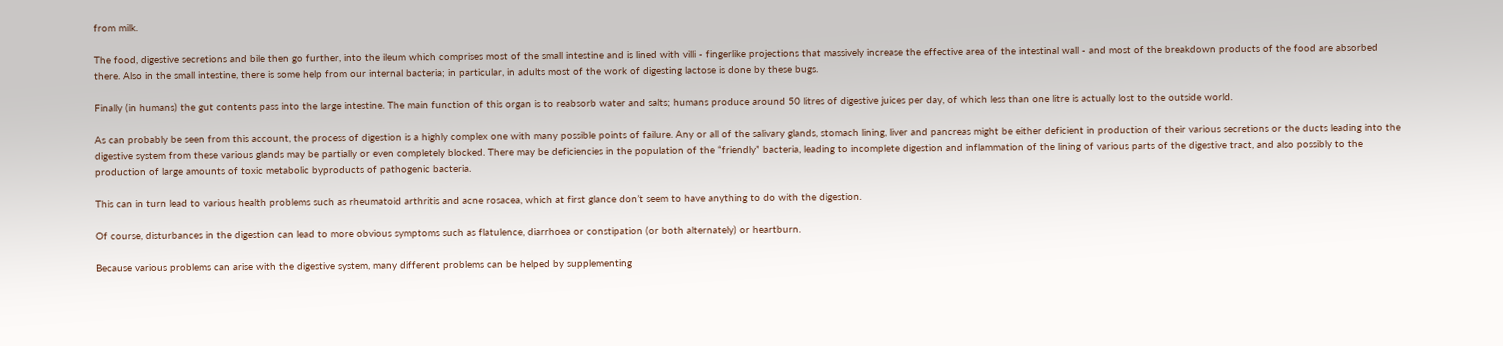from milk.

The food, digestive secretions and bile then go further, into the ileum which comprises most of the small intestine and is lined with villi - fingerlike projections that massively increase the effective area of the intestinal wall - and most of the breakdown products of the food are absorbed there. Also in the small intestine, there is some help from our internal bacteria; in particular, in adults most of the work of digesting lactose is done by these bugs.

Finally (in humans) the gut contents pass into the large intestine. The main function of this organ is to reabsorb water and salts; humans produce around 50 litres of digestive juices per day, of which less than one litre is actually lost to the outside world.

As can probably be seen from this account, the process of digestion is a highly complex one with many possible points of failure. Any or all of the salivary glands, stomach lining, liver and pancreas might be either deficient in production of their various secretions or the ducts leading into the digestive system from these various glands may be partially or even completely blocked. There may be deficiencies in the population of the “friendly” bacteria, leading to incomplete digestion and inflammation of the lining of various parts of the digestive tract, and also possibly to the production of large amounts of toxic metabolic byproducts of pathogenic bacteria.

This can in turn lead to various health problems such as rheumatoid arthritis and acne rosacea, which at first glance don’t seem to have anything to do with the digestion.

Of course, disturbances in the digestion can lead to more obvious symptoms such as flatulence, diarrhoea or constipation (or both alternately) or heartburn.

Because various problems can arise with the digestive system, many different problems can be helped by supplementing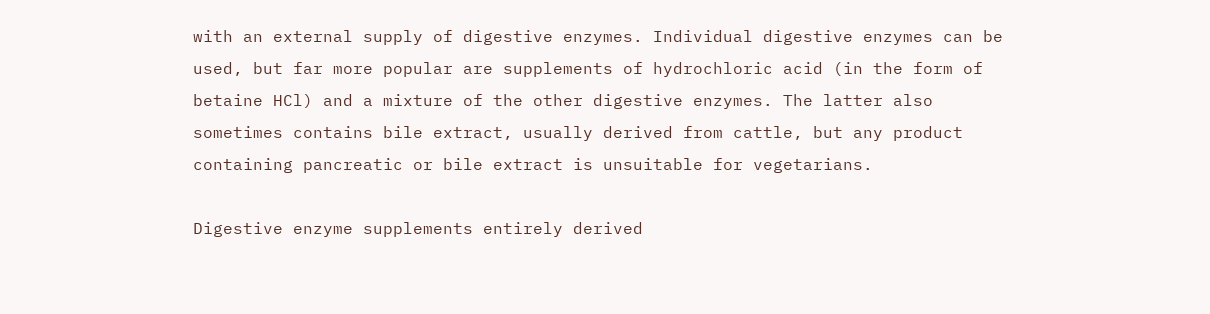with an external supply of digestive enzymes. Individual digestive enzymes can be used, but far more popular are supplements of hydrochloric acid (in the form of betaine HCl) and a mixture of the other digestive enzymes. The latter also sometimes contains bile extract, usually derived from cattle, but any product containing pancreatic or bile extract is unsuitable for vegetarians.

Digestive enzyme supplements entirely derived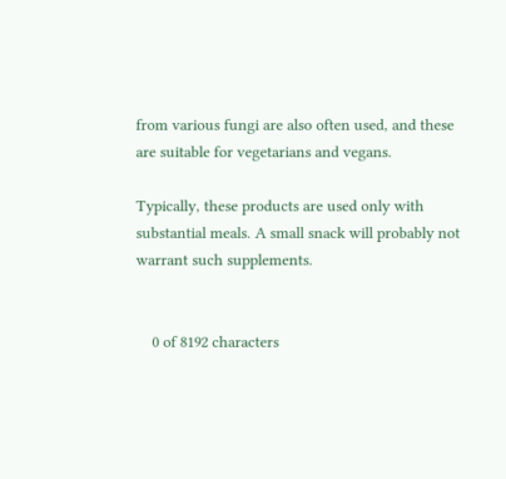from various fungi are also often used, and these are suitable for vegetarians and vegans.

Typically, these products are used only with substantial meals. A small snack will probably not warrant such supplements.


    0 of 8192 characters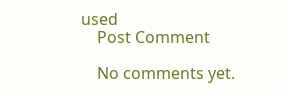used
    Post Comment

    No comments yet.